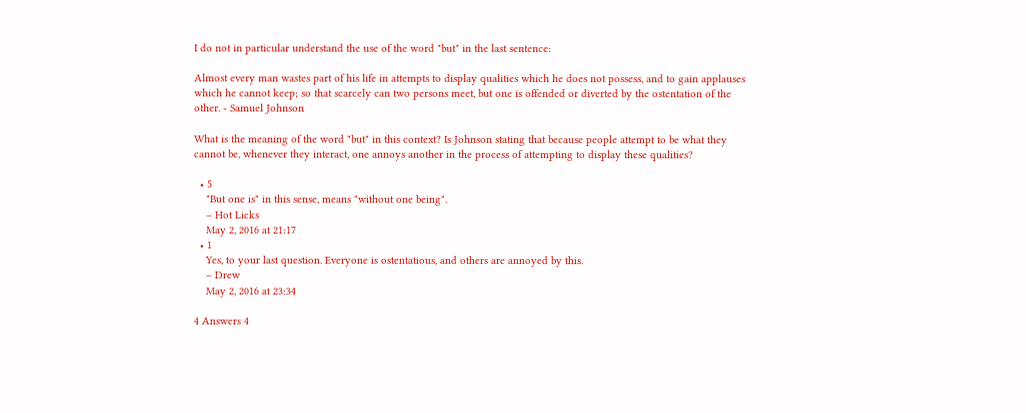I do not in particular understand the use of the word "but" in the last sentence:

Almost every man wastes part of his life in attempts to display qualities which he does not possess, and to gain applauses which he cannot keep; so that scarcely can two persons meet, but one is offended or diverted by the ostentation of the other. - Samuel Johnson

What is the meaning of the word "but" in this context? Is Johnson stating that because people attempt to be what they cannot be, whenever they interact, one annoys another in the process of attempting to display these qualities?

  • 5
    "But one is" in this sense, means "without one being".
    – Hot Licks
    May 2, 2016 at 21:17
  • 1
    Yes, to your last question. Everyone is ostentatious, and others are annoyed by this.
    – Drew
    May 2, 2016 at 23:34

4 Answers 4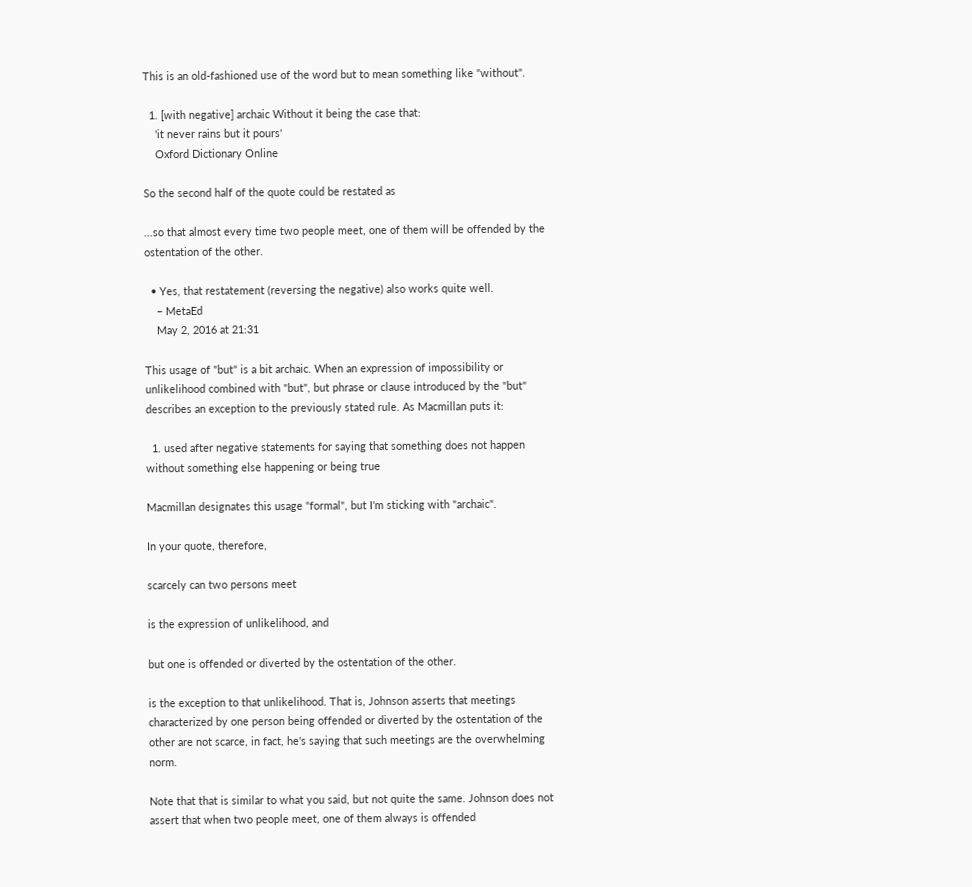This is an old-fashioned use of the word but to mean something like "without".

  1. [with negative] archaic Without it being the case that:
    'it never rains but it pours'
    Oxford Dictionary Online

So the second half of the quote could be restated as

...so that almost every time two people meet, one of them will be offended by the ostentation of the other.

  • Yes, that restatement (reversing the negative) also works quite well.
    – MetaEd
    May 2, 2016 at 21:31

This usage of "but" is a bit archaic. When an expression of impossibility or unlikelihood combined with "but", but phrase or clause introduced by the "but" describes an exception to the previously stated rule. As Macmillan puts it:

  1. used after negative statements for saying that something does not happen without something else happening or being true

Macmillan designates this usage "formal", but I'm sticking with "archaic".

In your quote, therefore,

scarcely can two persons meet

is the expression of unlikelihood, and

but one is offended or diverted by the ostentation of the other.

is the exception to that unlikelihood. That is, Johnson asserts that meetings characterized by one person being offended or diverted by the ostentation of the other are not scarce, in fact, he's saying that such meetings are the overwhelming norm.

Note that that is similar to what you said, but not quite the same. Johnson does not assert that when two people meet, one of them always is offended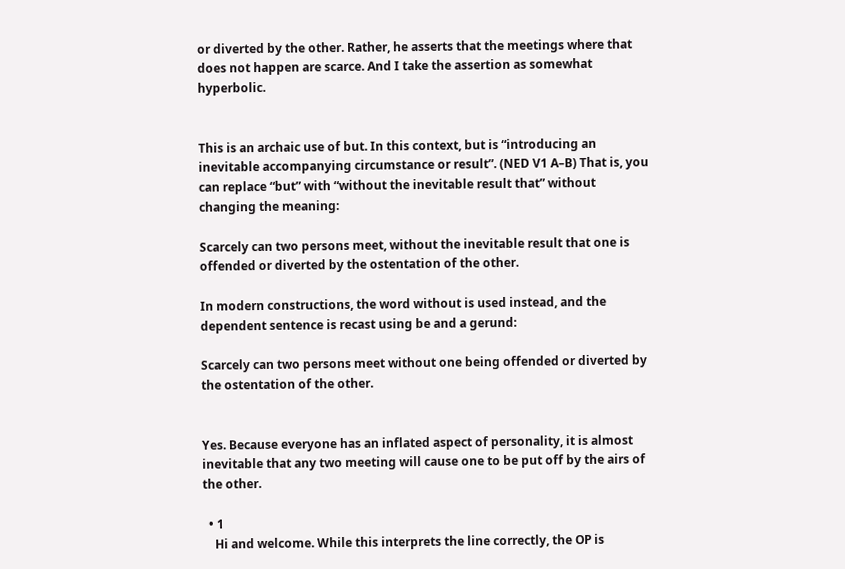or diverted by the other. Rather, he asserts that the meetings where that does not happen are scarce. And I take the assertion as somewhat hyperbolic.


This is an archaic use of but. In this context, but is “introducing an inevitable accompanying circumstance or result”. (NED V1 A–B) That is, you can replace “but” with “without the inevitable result that” without changing the meaning:

Scarcely can two persons meet, without the inevitable result that one is offended or diverted by the ostentation of the other.

In modern constructions, the word without is used instead, and the dependent sentence is recast using be and a gerund:

Scarcely can two persons meet without one being offended or diverted by the ostentation of the other.


Yes. Because everyone has an inflated aspect of personality, it is almost inevitable that any two meeting will cause one to be put off by the airs of the other.

  • 1
    Hi and welcome. While this interprets the line correctly, the OP is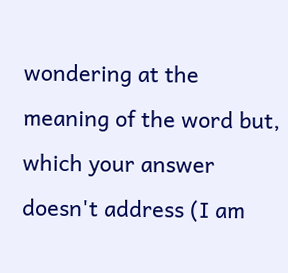wondering at the meaning of the word but, which your answer doesn't address (I am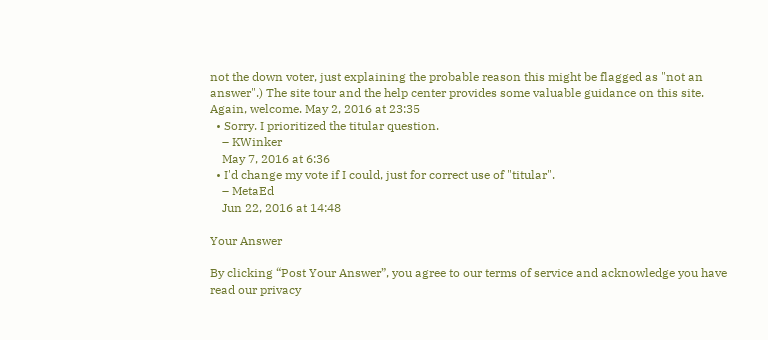not the down voter, just explaining the probable reason this might be flagged as "not an answer".) The site tour and the help center provides some valuable guidance on this site. Again, welcome. May 2, 2016 at 23:35
  • Sorry. I prioritized the titular question.
    – KWinker
    May 7, 2016 at 6:36
  • I'd change my vote if I could, just for correct use of "titular".
    – MetaEd
    Jun 22, 2016 at 14:48

Your Answer

By clicking “Post Your Answer”, you agree to our terms of service and acknowledge you have read our privacy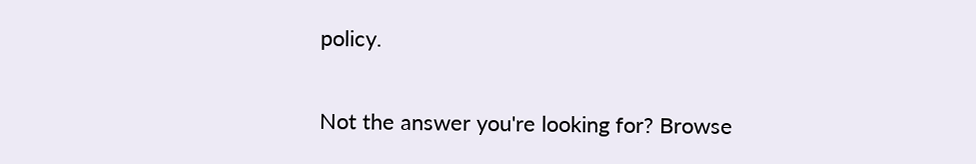policy.

Not the answer you're looking for? Browse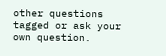other questions tagged or ask your own question.